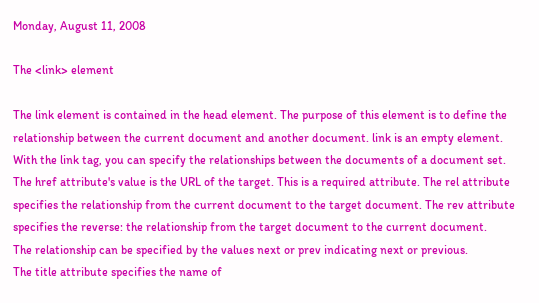Monday, August 11, 2008

The <link> element

The link element is contained in the head element. The purpose of this element is to define the relationship between the current document and another document. link is an empty element.
With the link tag, you can specify the relationships between the documents of a document set.
The href attribute's value is the URL of the target. This is a required attribute. The rel attribute specifies the relationship from the current document to the target document. The rev attribute specifies the reverse: the relationship from the target document to the current document.
The relationship can be specified by the values next or prev indicating next or previous.
The title attribute specifies the name of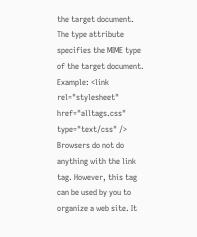the target document.
The type attribute specifies the MIME type of the target document.
Example: <link rel="stylesheet" href="alltags.css" type="text/css" />
Browsers do not do anything with the link tag. However, this tag can be used by you to organize a web site. It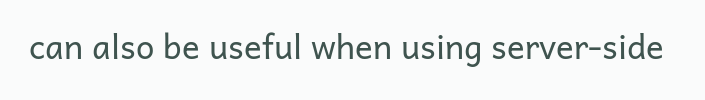can also be useful when using server-side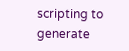scripting to generate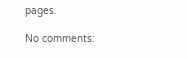pages.

No comments: